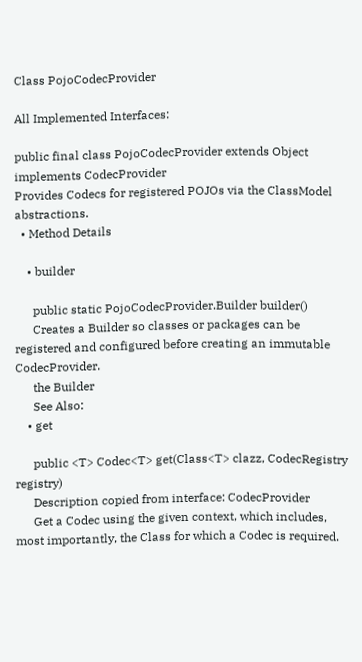Class PojoCodecProvider

All Implemented Interfaces:

public final class PojoCodecProvider extends Object implements CodecProvider
Provides Codecs for registered POJOs via the ClassModel abstractions.
  • Method Details

    • builder

      public static PojoCodecProvider.Builder builder()
      Creates a Builder so classes or packages can be registered and configured before creating an immutable CodecProvider.
      the Builder
      See Also:
    • get

      public <T> Codec<T> get(Class<T> clazz, CodecRegistry registry)
      Description copied from interface: CodecProvider
      Get a Codec using the given context, which includes, most importantly, the Class for which a Codec is required.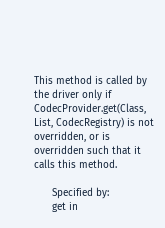This method is called by the driver only if CodecProvider.get(Class, List, CodecRegistry) is not overridden, or is overridden such that it calls this method.

      Specified by:
      get in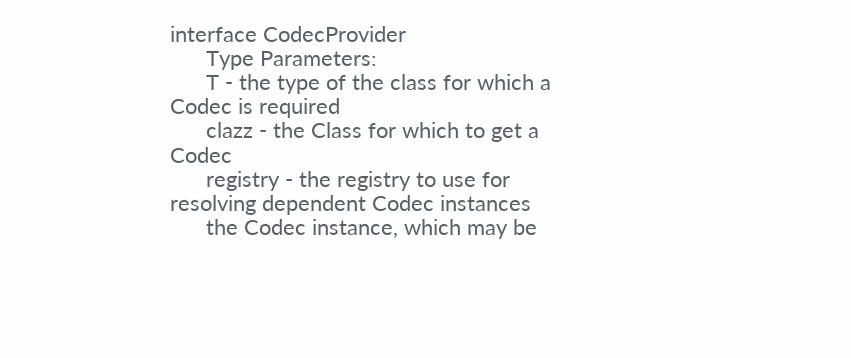interface CodecProvider
      Type Parameters:
      T - the type of the class for which a Codec is required
      clazz - the Class for which to get a Codec
      registry - the registry to use for resolving dependent Codec instances
      the Codec instance, which may be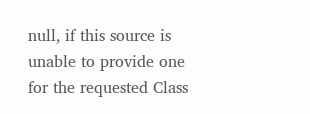null, if this source is unable to provide one for the requested Class